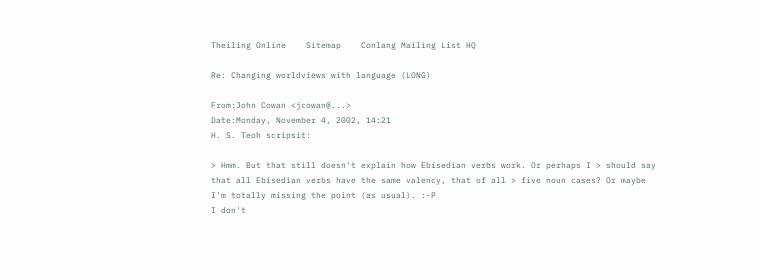Theiling Online    Sitemap    Conlang Mailing List HQ

Re: Changing worldviews with language (LONG)

From:John Cowan <jcowan@...>
Date:Monday, November 4, 2002, 14:21
H. S. Teoh scripsit:

> Hmm. But that still doesn't explain how Ebisedian verbs work. Or perhaps I > should say that all Ebisedian verbs have the same valency, that of all > five noun cases? Or maybe I'm totally missing the point (as usual). :-P
I don't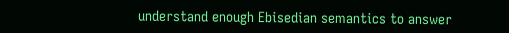understand enough Ebisedian semantics to answer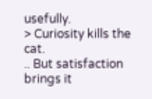usefully.
> Curiosity kills the cat.
.. But satisfaction brings it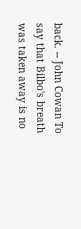back. -- John Cowan To say that Bilbo's breath was taken away is no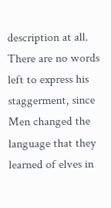description at all. There are no words left to express his staggerment, since Men changed the language that they learned of elves in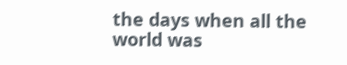the days when all the world was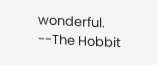wonderful. --The Hobbit